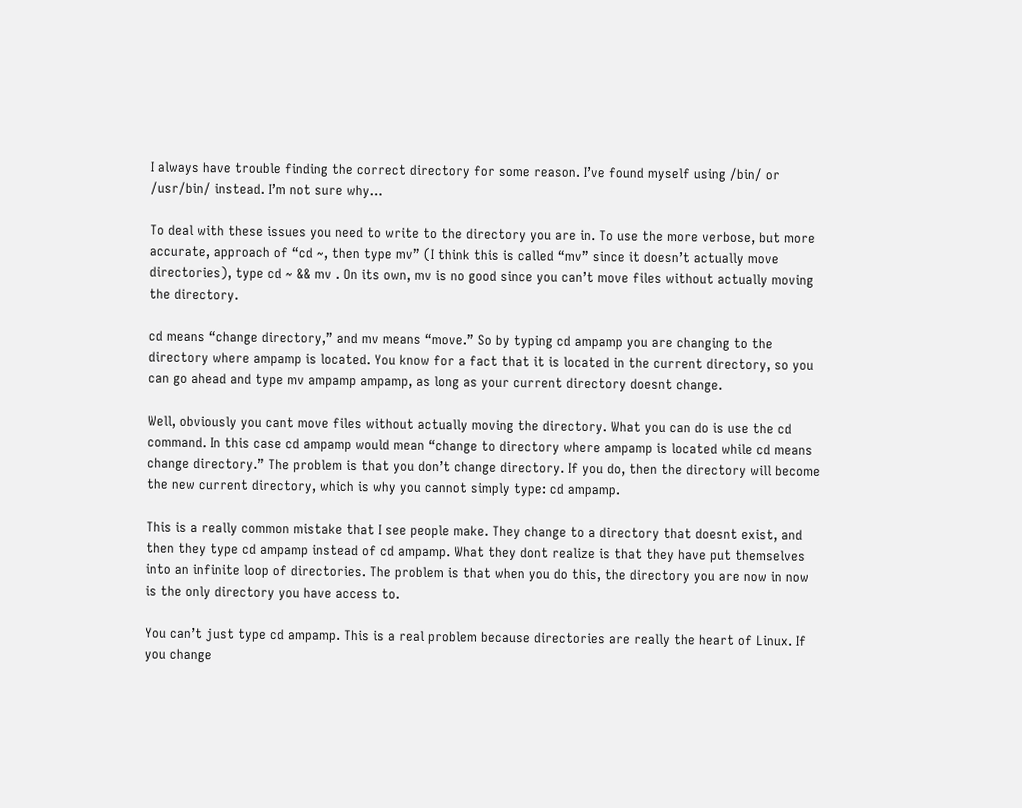I always have trouble finding the correct directory for some reason. I’ve found myself using /bin/ or /usr/bin/ instead. I’m not sure why…

To deal with these issues you need to write to the directory you are in. To use the more verbose, but more accurate, approach of “cd ~, then type mv” (I think this is called “mv” since it doesn’t actually move directories), type cd ~ && mv . On its own, mv is no good since you can’t move files without actually moving the directory.

cd means “change directory,” and mv means “move.” So by typing cd ampamp you are changing to the directory where ampamp is located. You know for a fact that it is located in the current directory, so you can go ahead and type mv ampamp ampamp, as long as your current directory doesnt change.

Well, obviously you cant move files without actually moving the directory. What you can do is use the cd command. In this case cd ampamp would mean “change to directory where ampamp is located while cd means change directory.” The problem is that you don’t change directory. If you do, then the directory will become the new current directory, which is why you cannot simply type: cd ampamp.

This is a really common mistake that I see people make. They change to a directory that doesnt exist, and then they type cd ampamp instead of cd ampamp. What they dont realize is that they have put themselves into an infinite loop of directories. The problem is that when you do this, the directory you are now in now is the only directory you have access to.

You can’t just type cd ampamp. This is a real problem because directories are really the heart of Linux. If you change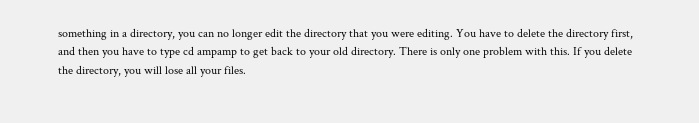something in a directory, you can no longer edit the directory that you were editing. You have to delete the directory first, and then you have to type cd ampamp to get back to your old directory. There is only one problem with this. If you delete the directory, you will lose all your files.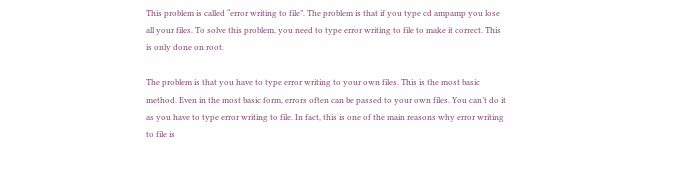This problem is called “error writing to file”. The problem is that if you type cd ampamp you lose all your files. To solve this problem, you need to type error writing to file to make it correct. This is only done on root.

The problem is that you have to type error writing to your own files. This is the most basic method. Even in the most basic form, errors often can be passed to your own files. You can’t do it as you have to type error writing to file. In fact, this is one of the main reasons why error writing to file is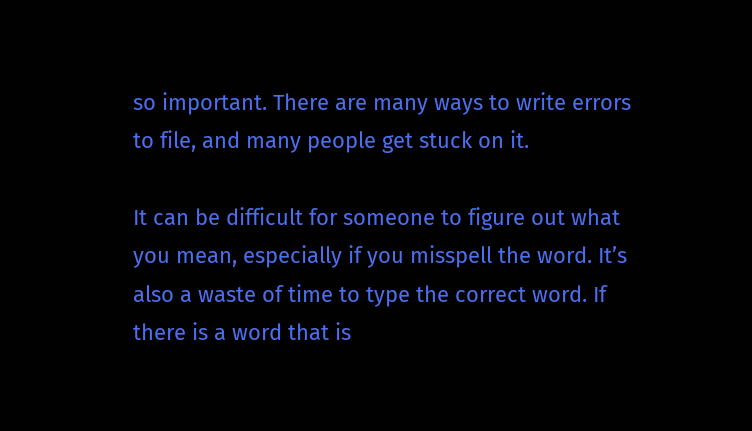so important. There are many ways to write errors to file, and many people get stuck on it.

It can be difficult for someone to figure out what you mean, especially if you misspell the word. It’s also a waste of time to type the correct word. If there is a word that is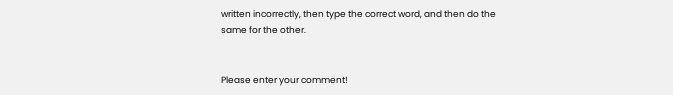written incorrectly, then type the correct word, and then do the same for the other.


Please enter your comment!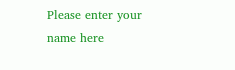Please enter your name here